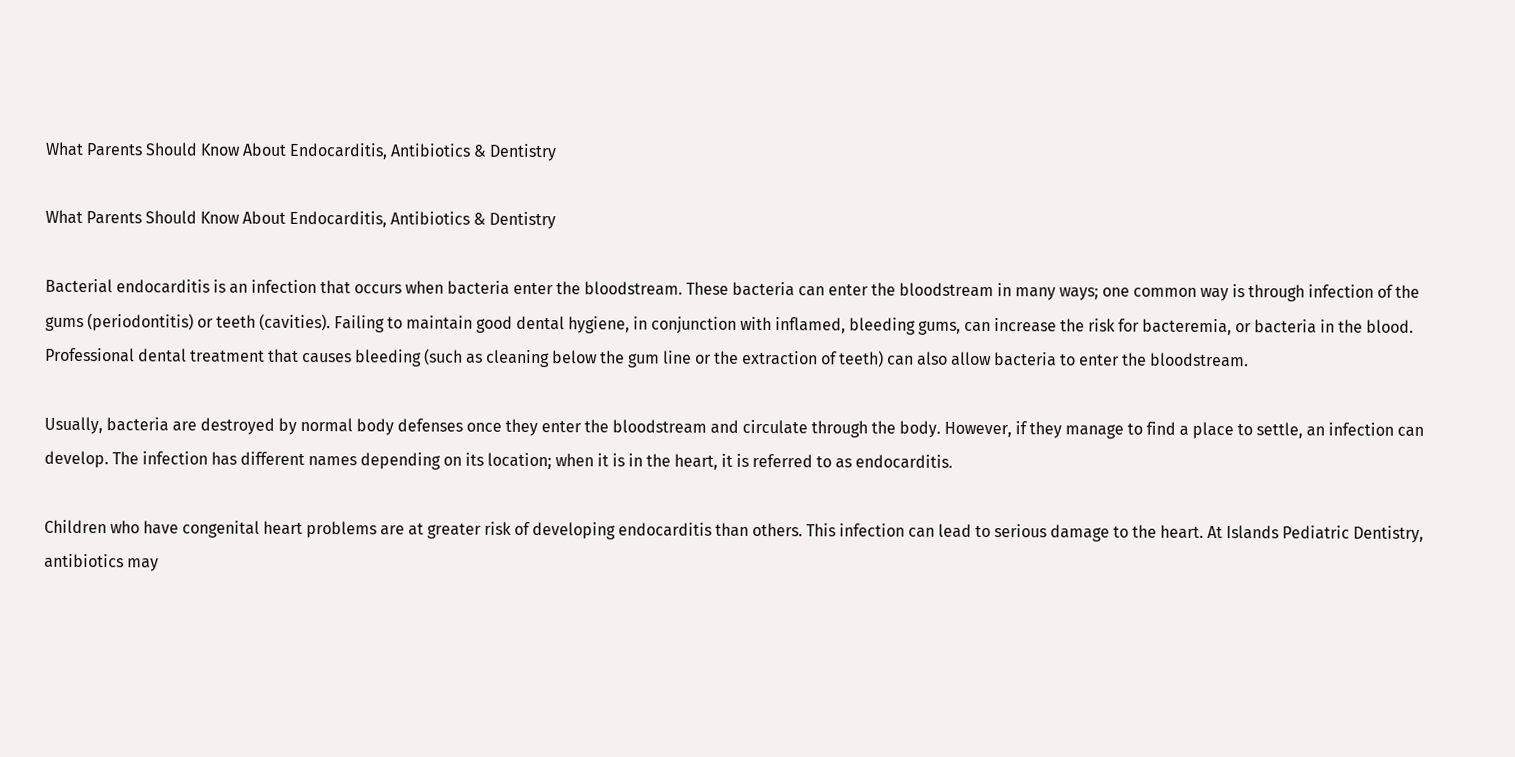What Parents Should Know About Endocarditis, Antibiotics & Dentistry

What Parents Should Know About Endocarditis, Antibiotics & Dentistry

Bacterial endocarditis is an infection that occurs when bacteria enter the bloodstream. These bacteria can enter the bloodstream in many ways; one common way is through infection of the gums (periodontitis) or teeth (cavities). Failing to maintain good dental hygiene, in conjunction with inflamed, bleeding gums, can increase the risk for bacteremia, or bacteria in the blood. Professional dental treatment that causes bleeding (such as cleaning below the gum line or the extraction of teeth) can also allow bacteria to enter the bloodstream.

Usually, bacteria are destroyed by normal body defenses once they enter the bloodstream and circulate through the body. However, if they manage to find a place to settle, an infection can develop. The infection has different names depending on its location; when it is in the heart, it is referred to as endocarditis.

Children who have congenital heart problems are at greater risk of developing endocarditis than others. This infection can lead to serious damage to the heart. At Islands Pediatric Dentistry, antibiotics may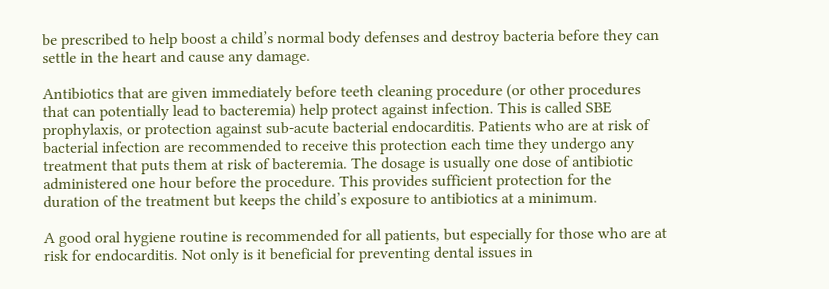be prescribed to help boost a child’s normal body defenses and destroy bacteria before they can settle in the heart and cause any damage.

Antibiotics that are given immediately before teeth cleaning procedure (or other procedures that can potentially lead to bacteremia) help protect against infection. This is called SBE prophylaxis, or protection against sub-acute bacterial endocarditis. Patients who are at risk of bacterial infection are recommended to receive this protection each time they undergo any treatment that puts them at risk of bacteremia. The dosage is usually one dose of antibiotic administered one hour before the procedure. This provides sufficient protection for the duration of the treatment but keeps the child’s exposure to antibiotics at a minimum.

A good oral hygiene routine is recommended for all patients, but especially for those who are at risk for endocarditis. Not only is it beneficial for preventing dental issues in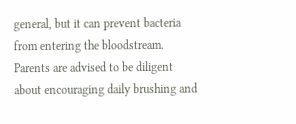general, but it can prevent bacteria from entering the bloodstream. Parents are advised to be diligent about encouraging daily brushing and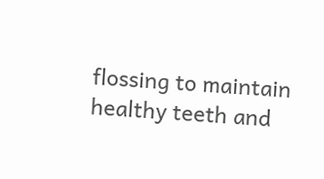flossing to maintain healthy teeth and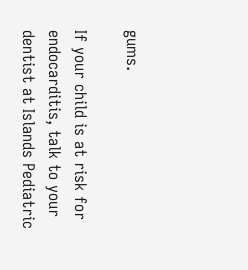gums.

If your child is at risk for endocarditis, talk to your dentist at Islands Pediatric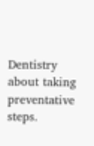Dentistry about taking preventative steps.